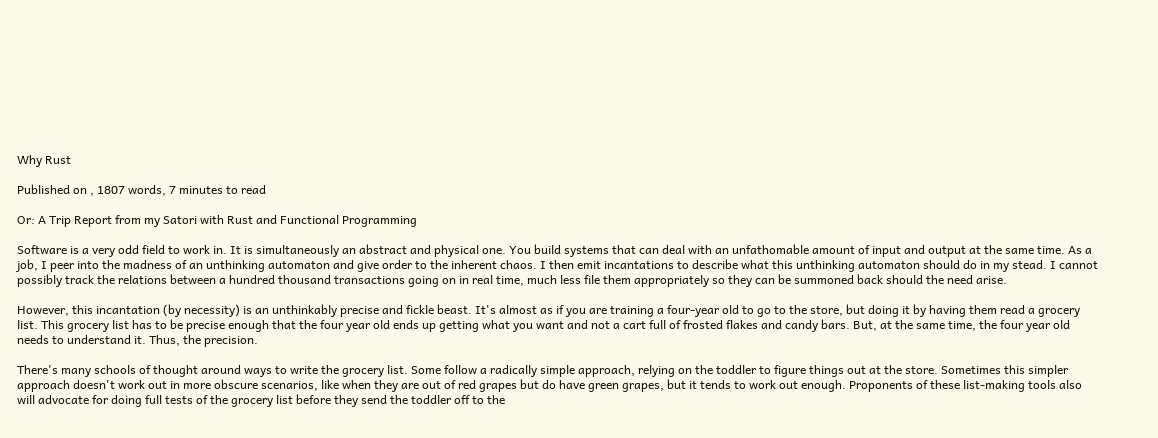Why Rust

Published on , 1807 words, 7 minutes to read

Or: A Trip Report from my Satori with Rust and Functional Programming

Software is a very odd field to work in. It is simultaneously an abstract and physical one. You build systems that can deal with an unfathomable amount of input and output at the same time. As a job, I peer into the madness of an unthinking automaton and give order to the inherent chaos. I then emit incantations to describe what this unthinking automaton should do in my stead. I cannot possibly track the relations between a hundred thousand transactions going on in real time, much less file them appropriately so they can be summoned back should the need arise.

However, this incantation (by necessity) is an unthinkably precise and fickle beast. It's almost as if you are training a four-year old to go to the store, but doing it by having them read a grocery list. This grocery list has to be precise enough that the four year old ends up getting what you want and not a cart full of frosted flakes and candy bars. But, at the same time, the four year old needs to understand it. Thus, the precision.

There's many schools of thought around ways to write the grocery list. Some follow a radically simple approach, relying on the toddler to figure things out at the store. Sometimes this simpler approach doesn't work out in more obscure scenarios, like when they are out of red grapes but do have green grapes, but it tends to work out enough. Proponents of these list-making tools also will advocate for doing full tests of the grocery list before they send the toddler off to the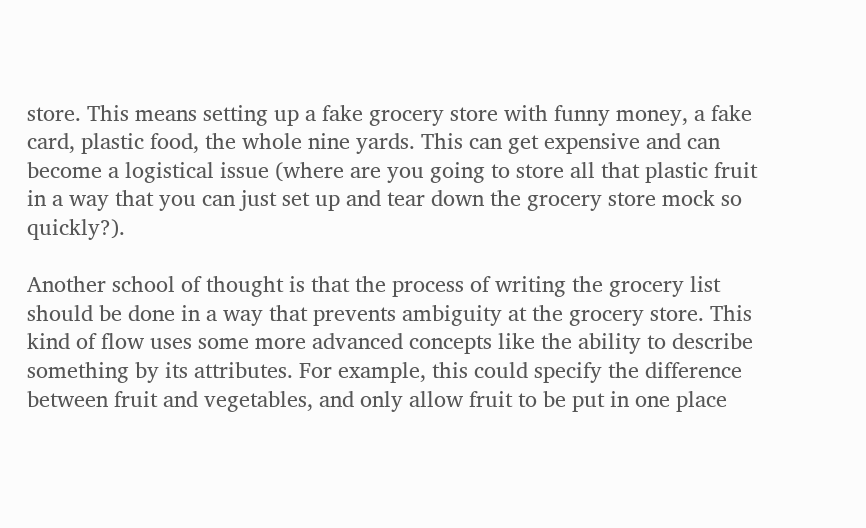store. This means setting up a fake grocery store with funny money, a fake card, plastic food, the whole nine yards. This can get expensive and can become a logistical issue (where are you going to store all that plastic fruit in a way that you can just set up and tear down the grocery store mock so quickly?).

Another school of thought is that the process of writing the grocery list should be done in a way that prevents ambiguity at the grocery store. This kind of flow uses some more advanced concepts like the ability to describe something by its attributes. For example, this could specify the difference between fruit and vegetables, and only allow fruit to be put in one place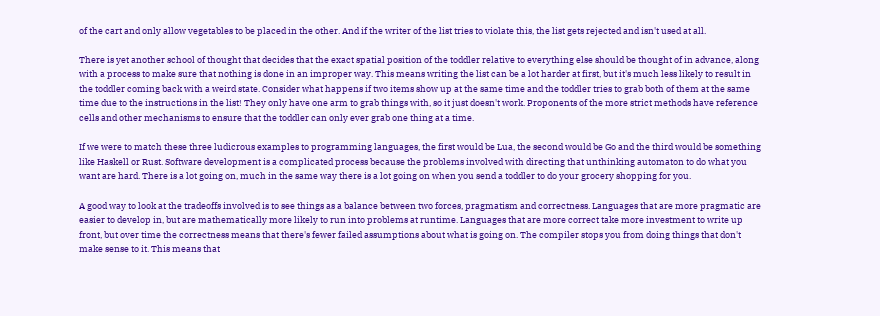of the cart and only allow vegetables to be placed in the other. And if the writer of the list tries to violate this, the list gets rejected and isn't used at all.

There is yet another school of thought that decides that the exact spatial position of the toddler relative to everything else should be thought of in advance, along with a process to make sure that nothing is done in an improper way. This means writing the list can be a lot harder at first, but it's much less likely to result in the toddler coming back with a weird state. Consider what happens if two items show up at the same time and the toddler tries to grab both of them at the same time due to the instructions in the list! They only have one arm to grab things with, so it just doesn't work. Proponents of the more strict methods have reference cells and other mechanisms to ensure that the toddler can only ever grab one thing at a time.

If we were to match these three ludicrous examples to programming languages, the first would be Lua, the second would be Go and the third would be something like Haskell or Rust. Software development is a complicated process because the problems involved with directing that unthinking automaton to do what you want are hard. There is a lot going on, much in the same way there is a lot going on when you send a toddler to do your grocery shopping for you.

A good way to look at the tradeoffs involved is to see things as a balance between two forces, pragmatism and correctness. Languages that are more pragmatic are easier to develop in, but are mathematically more likely to run into problems at runtime. Languages that are more correct take more investment to write up front, but over time the correctness means that there's fewer failed assumptions about what is going on. The compiler stops you from doing things that don't make sense to it. This means that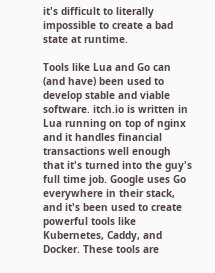it's difficult to literally impossible to create a bad state at runtime.

Tools like Lua and Go can (and have) been used to develop stable and viable software. itch.io is written in Lua running on top of nginx and it handles financial transactions well enough that it's turned into the guy's full time job. Google uses Go everywhere in their stack, and it's been used to create powerful tools like Kubernetes, Caddy, and Docker. These tools are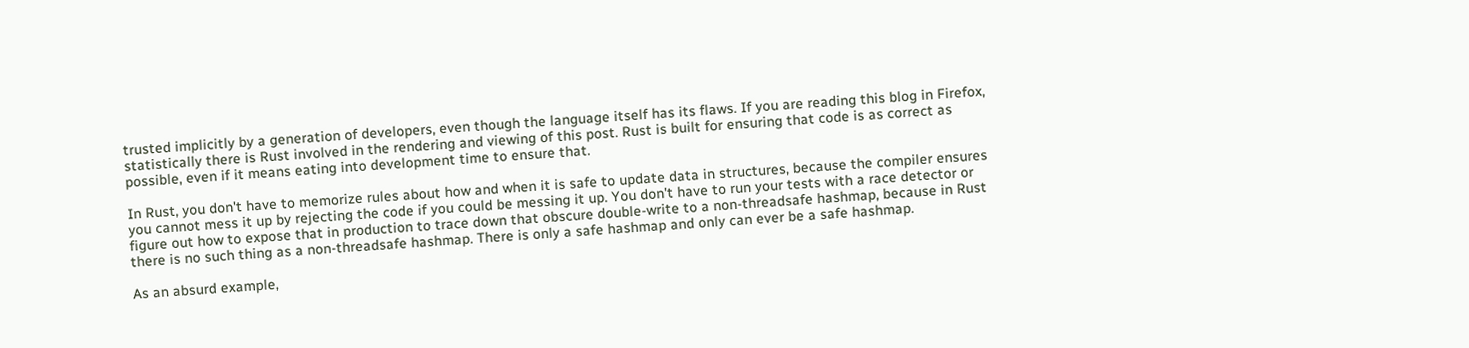trusted implicitly by a generation of developers, even though the language itself has its flaws. If you are reading this blog in Firefox, statistically there is Rust involved in the rendering and viewing of this post. Rust is built for ensuring that code is as correct as possible, even if it means eating into development time to ensure that.

In Rust, you don't have to memorize rules about how and when it is safe to update data in structures, because the compiler ensures you cannot mess it up by rejecting the code if you could be messing it up. You don't have to run your tests with a race detector or figure out how to expose that in production to trace down that obscure double-write to a non-threadsafe hashmap, because in Rust there is no such thing as a non-threadsafe hashmap. There is only a safe hashmap and only can ever be a safe hashmap.

As an absurd example,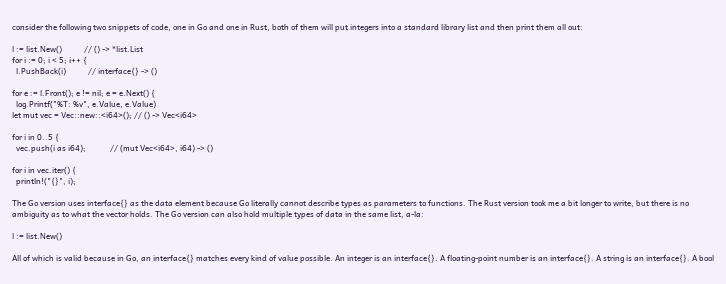consider the following two snippets of code, one in Go and one in Rust, both of them will put integers into a standard library list and then print them all out:

l := list.New()           // () -> *list.List
for i := 0; i < 5; i++ {
  l.PushBack(i)           // interface{} -> ()

for e := l.Front(); e != nil; e = e.Next() {
  log.Printf("%T: %v", e.Value, e.Value)
let mut vec = Vec::new::<i64>(); // () -> Vec<i64>

for i in 0..5 {
  vec.push(i as i64);            // (mut Vec<i64>, i64) -> ()

for i in vec.iter() {
  println!("{}", i);

The Go version uses interface{} as the data element because Go literally cannot describe types as parameters to functions. The Rust version took me a bit longer to write, but there is no ambiguity as to what the vector holds. The Go version can also hold multiple types of data in the same list, a-la:

l := list.New()

All of which is valid because in Go, an interface{} matches every kind of value possible. An integer is an interface{}. A floating-point number is an interface{}. A string is an interface{}. A bool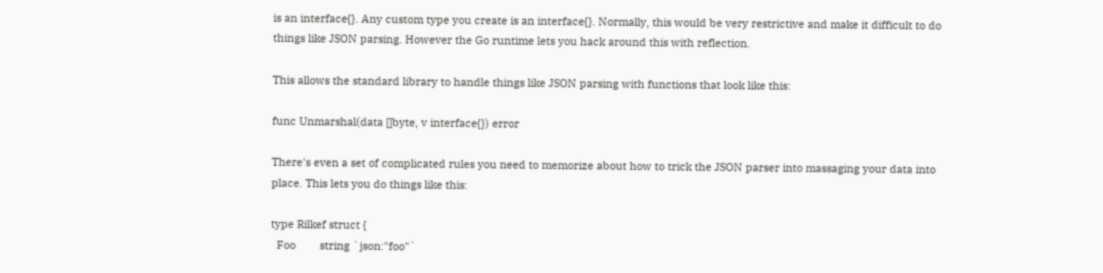is an interface{}. Any custom type you create is an interface{}. Normally, this would be very restrictive and make it difficult to do things like JSON parsing. However the Go runtime lets you hack around this with reflection.

This allows the standard library to handle things like JSON parsing with functions that look like this:

func Unmarshal(data []byte, v interface{}) error

There's even a set of complicated rules you need to memorize about how to trick the JSON parser into massaging your data into place. This lets you do things like this:

type Rilkef struct {
  Foo        string `json:"foo"`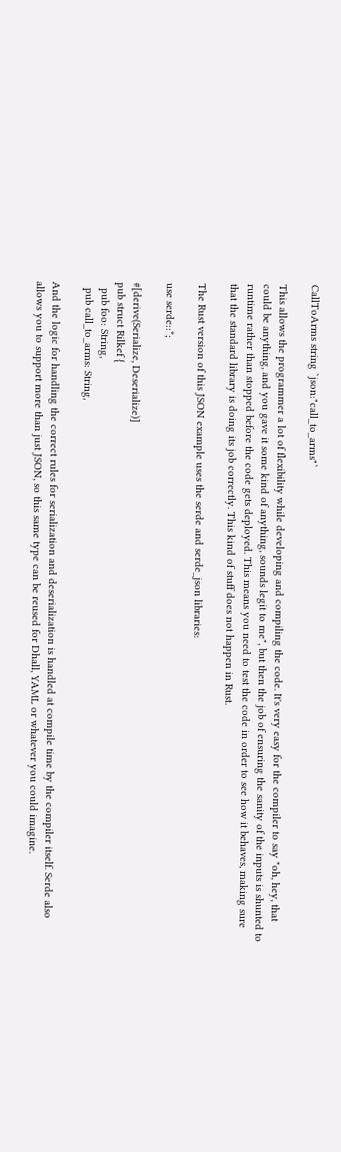CallToArms string `json:"call_to_arms"`

This allows the programmer a lot of flexibility while developing and compiling the code. It's very easy for the compiler to say "oh, hey, that could be anything, and you gave it some kind of anything, sounds legit to me", but then the job of ensuring the sanity of the inputs is shunted to runtime rather than stopped before the code gets deployed. This means you need to test the code in order to see how it behaves, making sure that the standard library is doing its job correctly. This kind of stuff does not happen in Rust.

The Rust version of this JSON example uses the serde and serde_json libraries:

use serde::*;

#[derive(Serialize, Deserialize)]
pub struct Rilkef {
  pub foo: String,
  pub call_to_arms: String,

And the logic for handling the correct rules for serialization and deserialization is handled at compile time by the compiler itself. Serde also allows you to support more than just JSON, so this same type can be reused for Dhall, YAML or whatever you could imagine.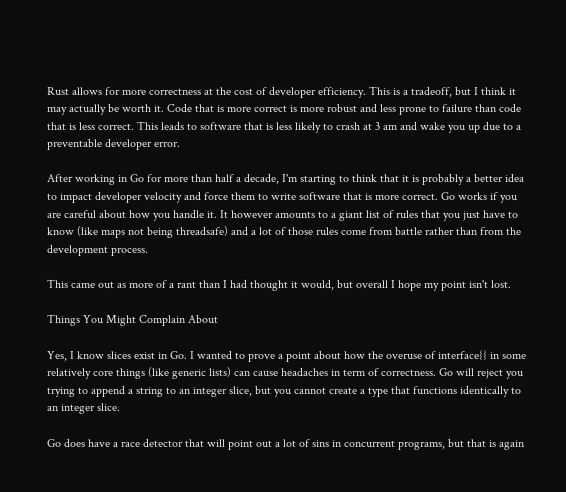Rust allows for more correctness at the cost of developer efficiency. This is a tradeoff, but I think it may actually be worth it. Code that is more correct is more robust and less prone to failure than code that is less correct. This leads to software that is less likely to crash at 3 am and wake you up due to a preventable developer error.

After working in Go for more than half a decade, I'm starting to think that it is probably a better idea to impact developer velocity and force them to write software that is more correct. Go works if you are careful about how you handle it. It however amounts to a giant list of rules that you just have to know (like maps not being threadsafe) and a lot of those rules come from battle rather than from the development process.

This came out as more of a rant than I had thought it would, but overall I hope my point isn't lost.

Things You Might Complain About

Yes, I know slices exist in Go. I wanted to prove a point about how the overuse of interface{} in some relatively core things (like generic lists) can cause headaches in term of correctness. Go will reject you trying to append a string to an integer slice, but you cannot create a type that functions identically to an integer slice.

Go does have a race detector that will point out a lot of sins in concurrent programs, but that is again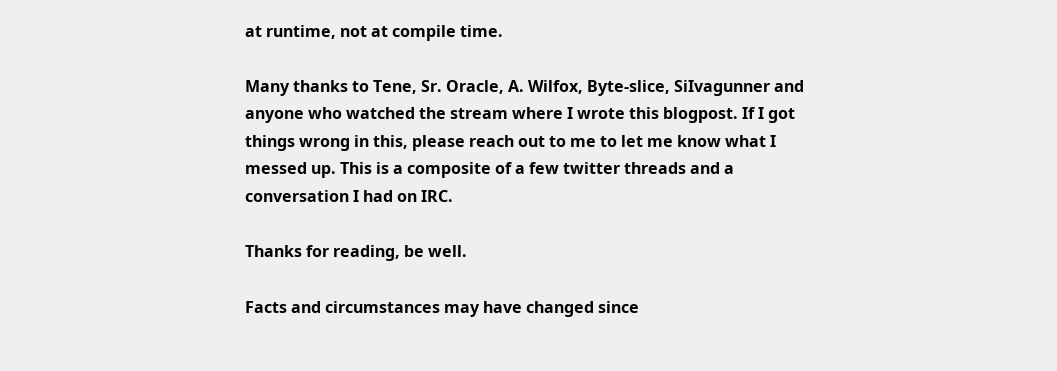at runtime, not at compile time.

Many thanks to Tene, Sr. Oracle, A. Wilfox, Byte-slice, SiIvagunner and anyone who watched the stream where I wrote this blogpost. If I got things wrong in this, please reach out to me to let me know what I messed up. This is a composite of a few twitter threads and a conversation I had on IRC.

Thanks for reading, be well.

Facts and circumstances may have changed since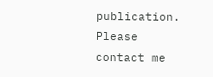publication. Please contact me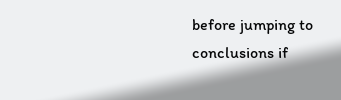before jumping to conclusions if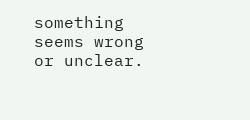something seems wrong or unclear.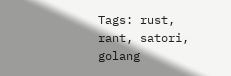Tags: rust, rant, satori, golang